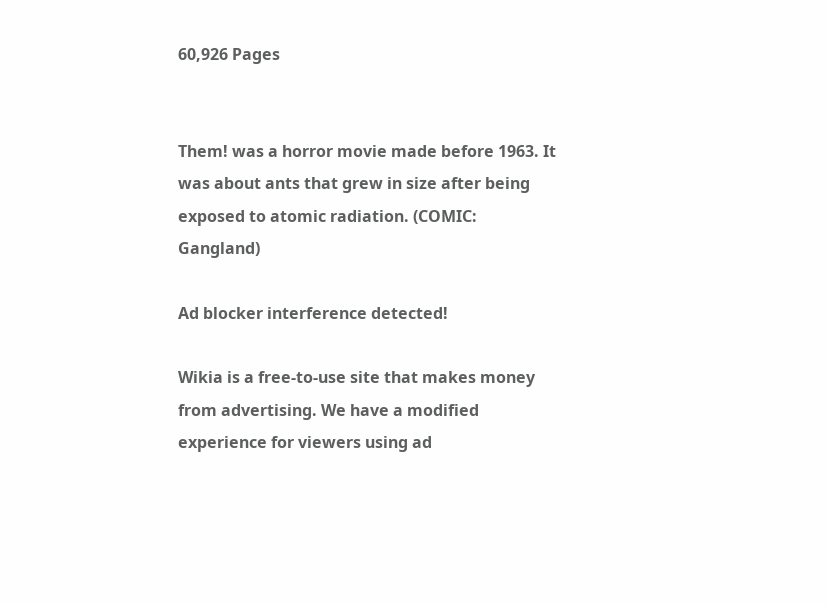60,926 Pages


Them! was a horror movie made before 1963. It was about ants that grew in size after being exposed to atomic radiation. (COMIC: Gangland)

Ad blocker interference detected!

Wikia is a free-to-use site that makes money from advertising. We have a modified experience for viewers using ad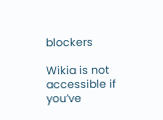blockers

Wikia is not accessible if you’ve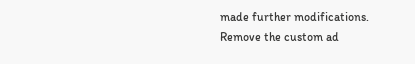made further modifications. Remove the custom ad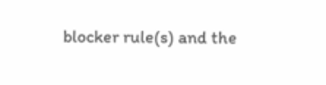blocker rule(s) and the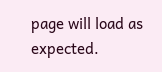page will load as expected.